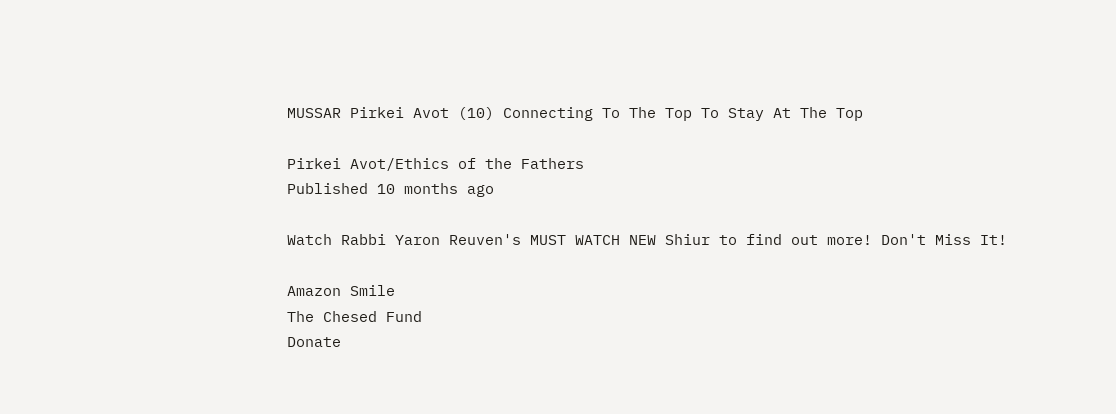MUSSAR Pirkei Avot (10) Connecting To The Top To Stay At The Top

Pirkei Avot/Ethics of the Fathers
Published 10 months ago

Watch Rabbi Yaron Reuven's MUST WATCH NEW Shiur to find out more! Don't Miss It!

Amazon Smile
The Chesed Fund
Donate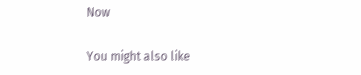Now

You might also like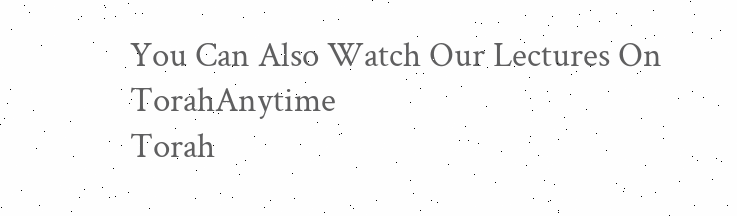You Can Also Watch Our Lectures On TorahAnytime
Torah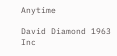Anytime

David Diamond 1963 Inc